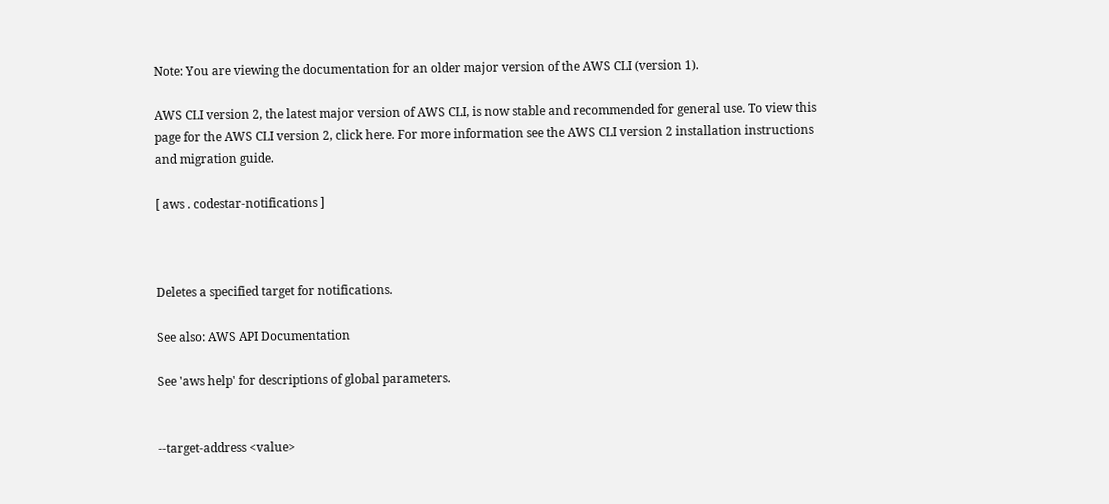Note: You are viewing the documentation for an older major version of the AWS CLI (version 1).

AWS CLI version 2, the latest major version of AWS CLI, is now stable and recommended for general use. To view this page for the AWS CLI version 2, click here. For more information see the AWS CLI version 2 installation instructions and migration guide.

[ aws . codestar-notifications ]



Deletes a specified target for notifications.

See also: AWS API Documentation

See 'aws help' for descriptions of global parameters.


--target-address <value>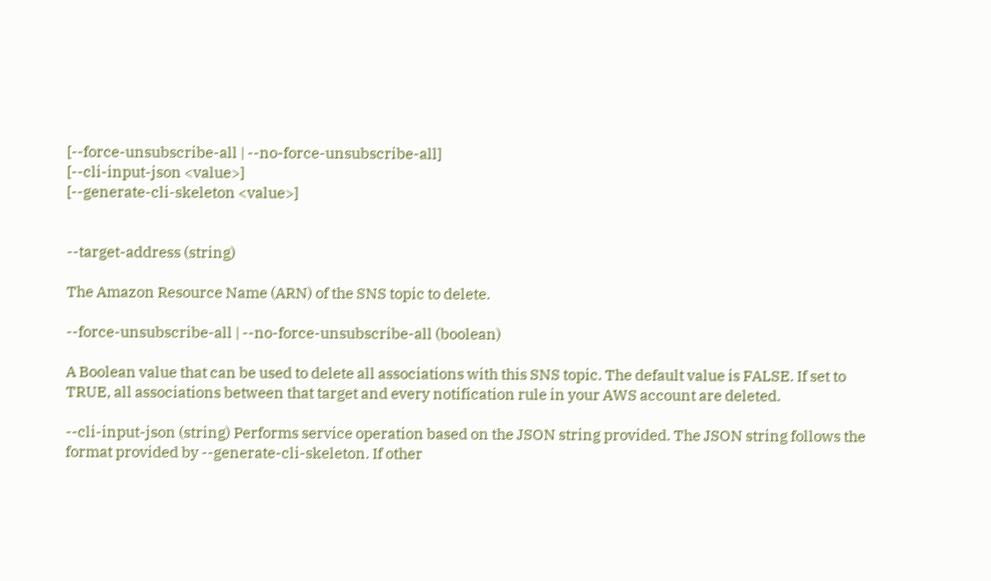[--force-unsubscribe-all | --no-force-unsubscribe-all]
[--cli-input-json <value>]
[--generate-cli-skeleton <value>]


--target-address (string)

The Amazon Resource Name (ARN) of the SNS topic to delete.

--force-unsubscribe-all | --no-force-unsubscribe-all (boolean)

A Boolean value that can be used to delete all associations with this SNS topic. The default value is FALSE. If set to TRUE, all associations between that target and every notification rule in your AWS account are deleted.

--cli-input-json (string) Performs service operation based on the JSON string provided. The JSON string follows the format provided by --generate-cli-skeleton. If other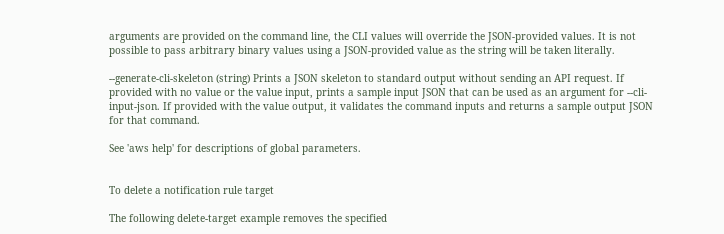arguments are provided on the command line, the CLI values will override the JSON-provided values. It is not possible to pass arbitrary binary values using a JSON-provided value as the string will be taken literally.

--generate-cli-skeleton (string) Prints a JSON skeleton to standard output without sending an API request. If provided with no value or the value input, prints a sample input JSON that can be used as an argument for --cli-input-json. If provided with the value output, it validates the command inputs and returns a sample output JSON for that command.

See 'aws help' for descriptions of global parameters.


To delete a notification rule target

The following delete-target example removes the specified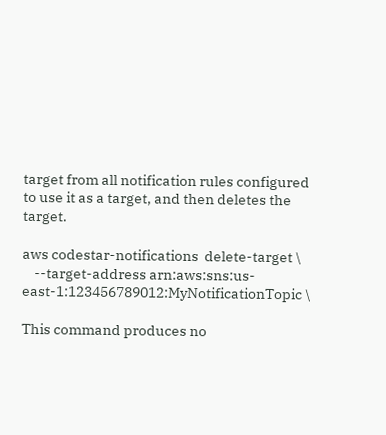target from all notification rules configured to use it as a target, and then deletes the target.

aws codestar-notifications  delete-target \
    --target-address arn:aws:sns:us-east-1:123456789012:MyNotificationTopic \

This command produces no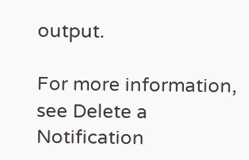output.

For more information, see Delete a Notification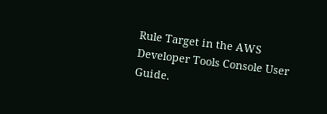Rule Target in the AWS Developer Tools Console User Guide.